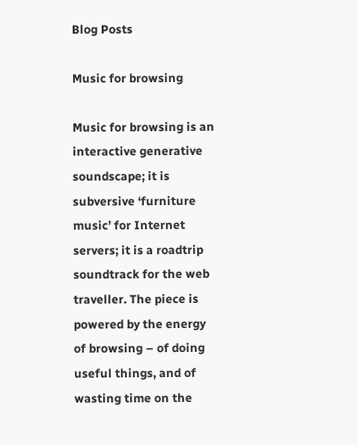Blog Posts

Music for browsing

Music for browsing is an interactive generative soundscape; it is subversive ‘furniture music’ for Internet servers; it is a roadtrip soundtrack for the web traveller. The piece is powered by the energy of browsing – of doing useful things, and of wasting time on the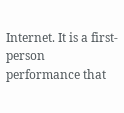Internet. It is a first-person performance that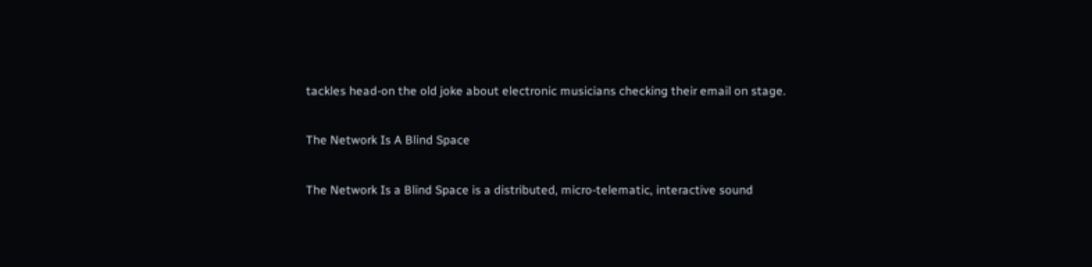tackles head-on the old joke about electronic musicians checking their email on stage.

The Network Is A Blind Space

The Network Is a Blind Space is a distributed, micro-telematic, interactive sound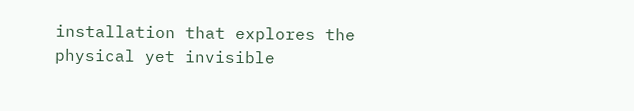installation that explores the physical yet invisible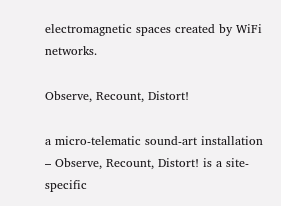electromagnetic spaces created by WiFi networks.

Observe, Recount, Distort!

a micro-telematic sound-art installation – Observe, Recount, Distort! is a site-specific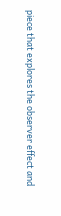piece that explores the observer effect and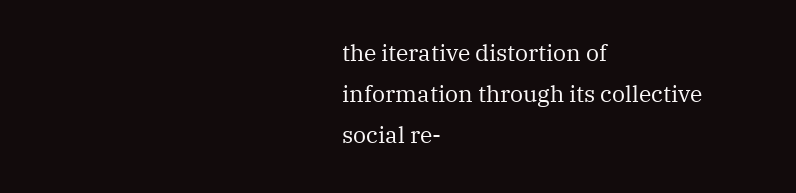the iterative distortion of information through its collective social re-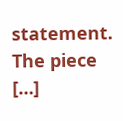statement. The piece […]